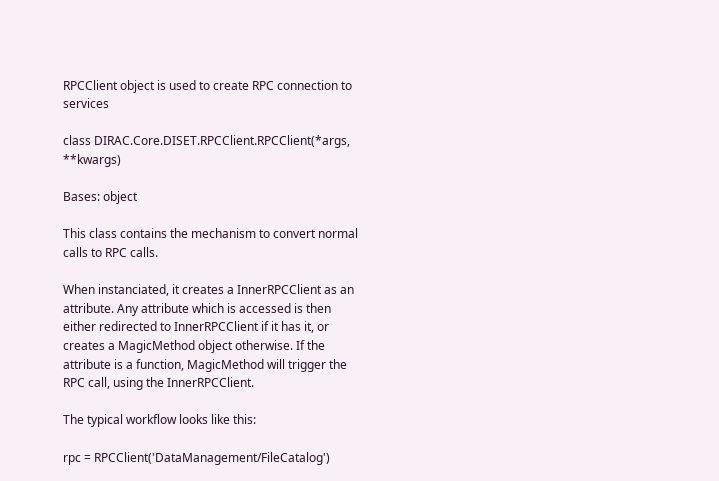RPCClient object is used to create RPC connection to services

class DIRAC.Core.DISET.RPCClient.RPCClient(*args, **kwargs)

Bases: object

This class contains the mechanism to convert normal calls to RPC calls.

When instanciated, it creates a InnerRPCClient as an attribute. Any attribute which is accessed is then either redirected to InnerRPCClient if it has it, or creates a MagicMethod object otherwise. If the attribute is a function, MagicMethod will trigger the RPC call, using the InnerRPCClient.

The typical workflow looks like this:

rpc = RPCClient('DataManagement/FileCatalog')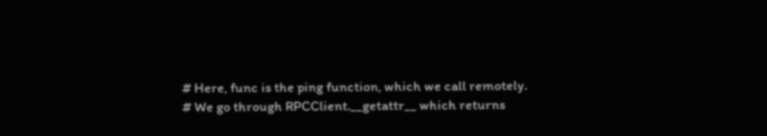# Here, func is the ping function, which we call remotely.
# We go through RPCClient.__getattr__ which returns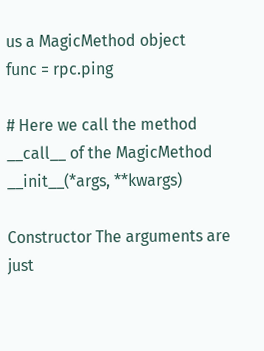us a MagicMethod object
func = rpc.ping

# Here we call the method __call__ of the MagicMethod
__init__(*args, **kwargs)

Constructor The arguments are just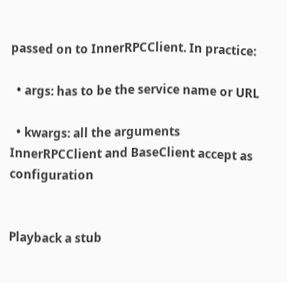passed on to InnerRPCClient. In practice:

  • args: has to be the service name or URL

  • kwargs: all the arguments InnerRPCClient and BaseClient accept as configuration


Playback a stub